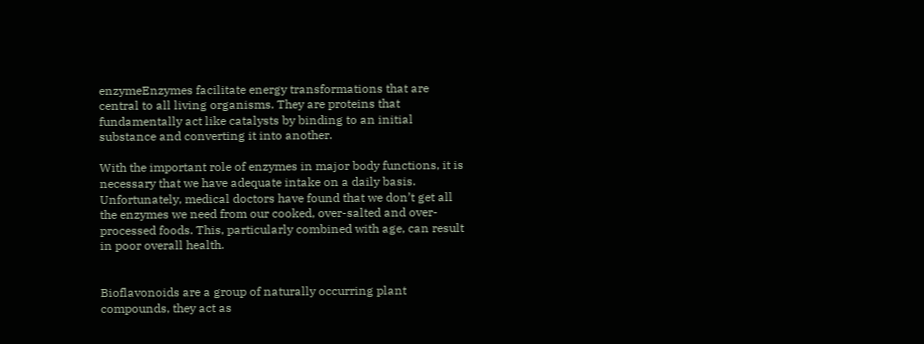enzymeEnzymes facilitate energy transformations that are central to all living organisms. They are proteins that fundamentally act like catalysts by binding to an initial substance and converting it into another.

With the important role of enzymes in major body functions, it is necessary that we have adequate intake on a daily basis. Unfortunately, medical doctors have found that we don’t get all the enzymes we need from our cooked, over-salted and over-processed foods. This, particularly combined with age, can result in poor overall health.


Bioflavonoids are a group of naturally occurring plant compounds, they act as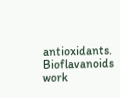antioxidants. Bioflavanoids work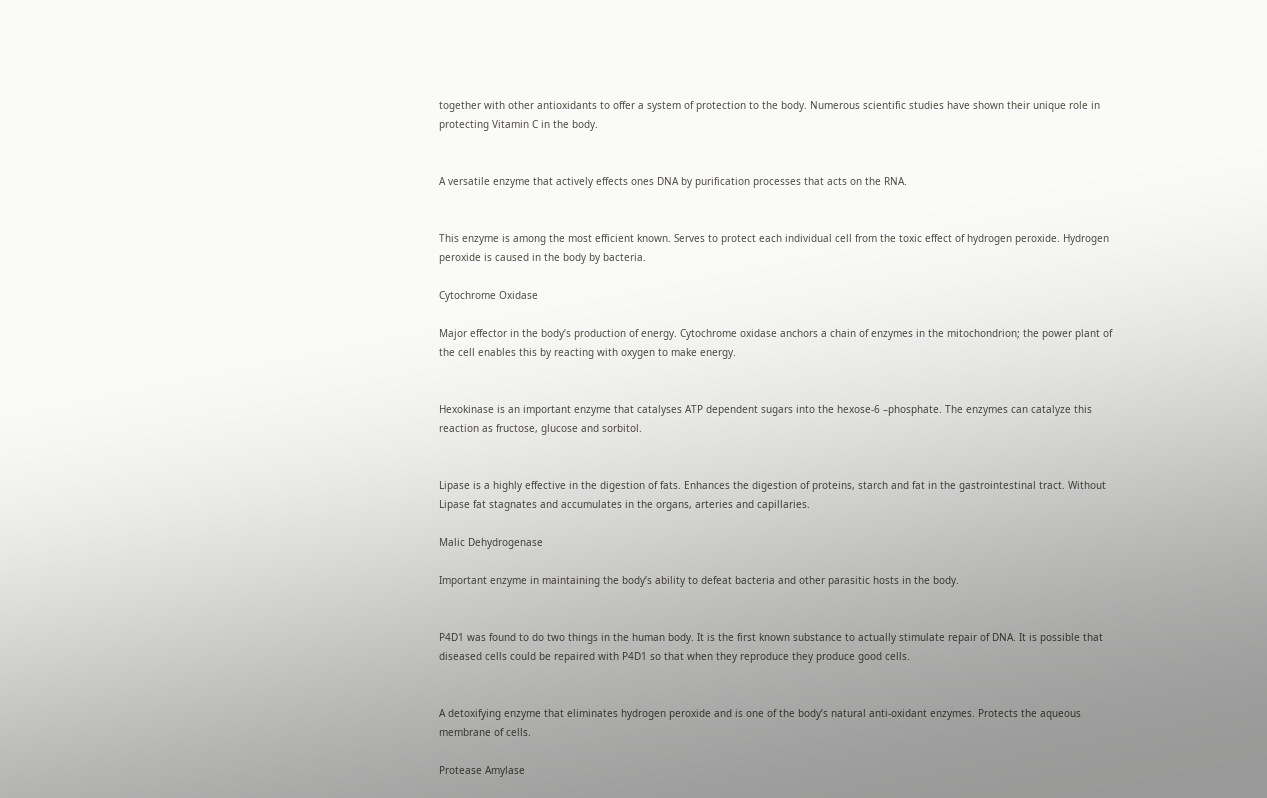together with other antioxidants to offer a system of protection to the body. Numerous scientific studies have shown their unique role in protecting Vitamin C in the body.


A versatile enzyme that actively effects ones DNA by purification processes that acts on the RNA.


This enzyme is among the most efficient known. Serves to protect each individual cell from the toxic effect of hydrogen peroxide. Hydrogen peroxide is caused in the body by bacteria.

Cytochrome Oxidase

Major effector in the body’s production of energy. Cytochrome oxidase anchors a chain of enzymes in the mitochondrion; the power plant of the cell enables this by reacting with oxygen to make energy.


Hexokinase is an important enzyme that catalyses ATP dependent sugars into the hexose-6 –phosphate. The enzymes can catalyze this reaction as fructose, glucose and sorbitol.


Lipase is a highly effective in the digestion of fats. Enhances the digestion of proteins, starch and fat in the gastrointestinal tract. Without Lipase fat stagnates and accumulates in the organs, arteries and capillaries.

Malic Dehydrogenase

Important enzyme in maintaining the body’s ability to defeat bacteria and other parasitic hosts in the body.


P4D1 was found to do two things in the human body. It is the first known substance to actually stimulate repair of DNA. It is possible that diseased cells could be repaired with P4D1 so that when they reproduce they produce good cells.


A detoxifying enzyme that eliminates hydrogen peroxide and is one of the body’s natural anti-oxidant enzymes. Protects the aqueous membrane of cells.

Protease Amylase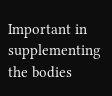Important in supplementing the bodies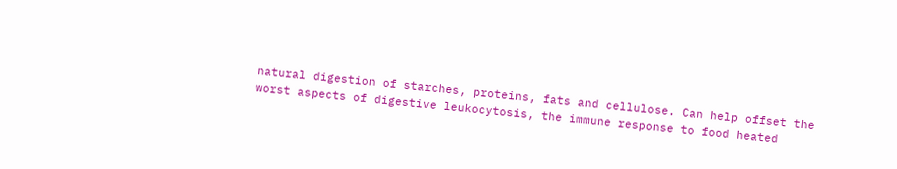natural digestion of starches, proteins, fats and cellulose. Can help offset the worst aspects of digestive leukocytosis, the immune response to food heated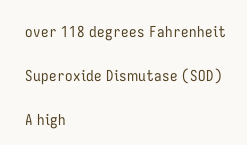over 118 degrees Fahrenheit

Superoxide Dismutase (SOD)

A high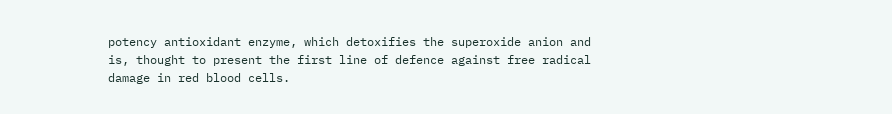potency antioxidant enzyme, which detoxifies the superoxide anion and is, thought to present the first line of defence against free radical damage in red blood cells.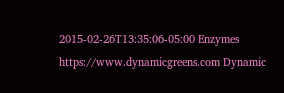2015-02-26T13:35:06-05:00 Enzymes https://www.dynamicgreens.com Dynamic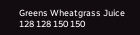Greens Wheatgrass Juice 128 128 150 150